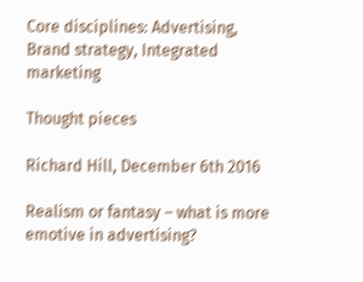Core disciplines: Advertising, Brand strategy, Integrated marketing

Thought pieces

Richard Hill, December 6th 2016

Realism or fantasy – what is more emotive in advertising?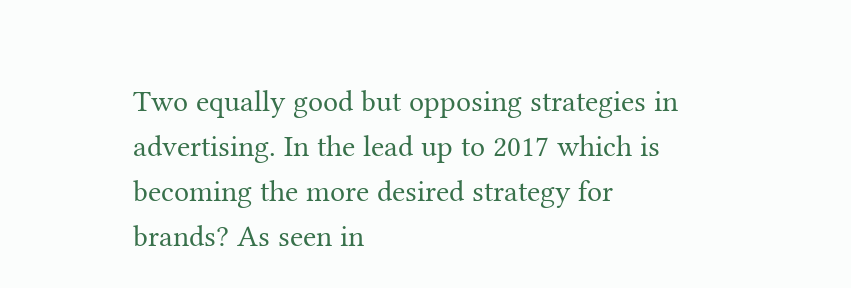Two equally good but opposing strategies in advertising. In the lead up to 2017 which is becoming the more desired strategy for brands? As seen in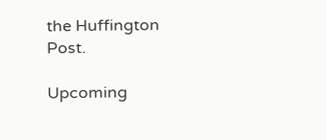the Huffington Post.

Upcoming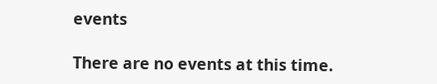events

There are no events at this time.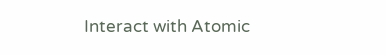Interact with Atomic